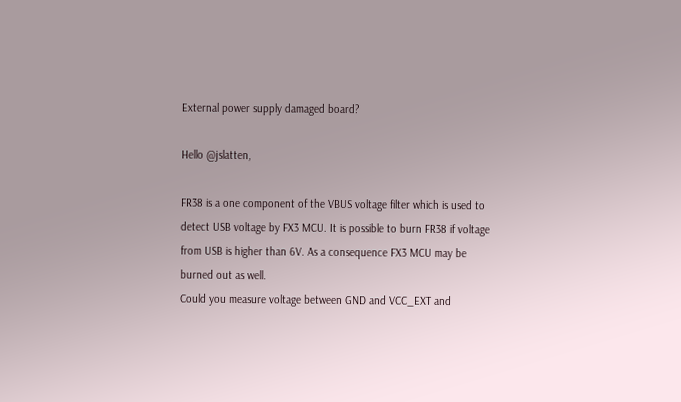External power supply damaged board?

Hello @jslatten,

FR38 is a one component of the VBUS voltage filter which is used to detect USB voltage by FX3 MCU. It is possible to burn FR38 if voltage from USB is higher than 6V. As a consequence FX3 MCU may be burned out as well.
Could you measure voltage between GND and VCC_EXT and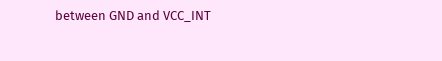between GND and VCC_INT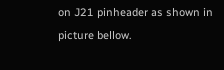on J21 pinheader as shown in picture bellow.